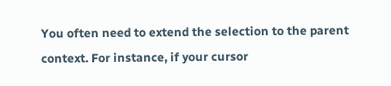You often need to extend the selection to the parent context. For instance, if your cursor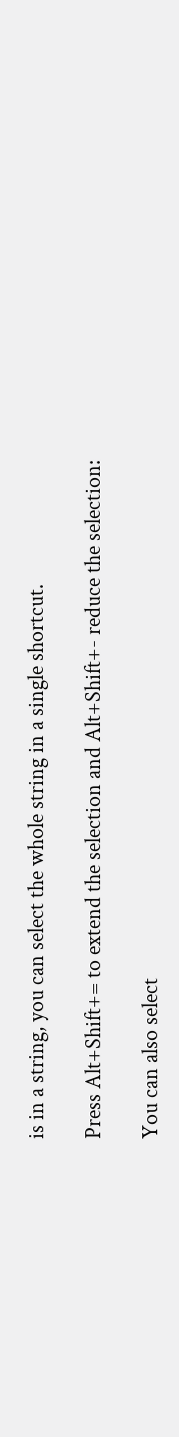is in a string, you can select the whole string in a single shortcut.

Press Alt+Shift+= to extend the selection and Alt+Shift+- reduce the selection:

You can also select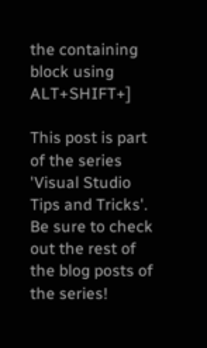the containing block using ALT+SHIFT+]

This post is part of the series 'Visual Studio Tips and Tricks'. Be sure to check out the rest of the blog posts of the series!